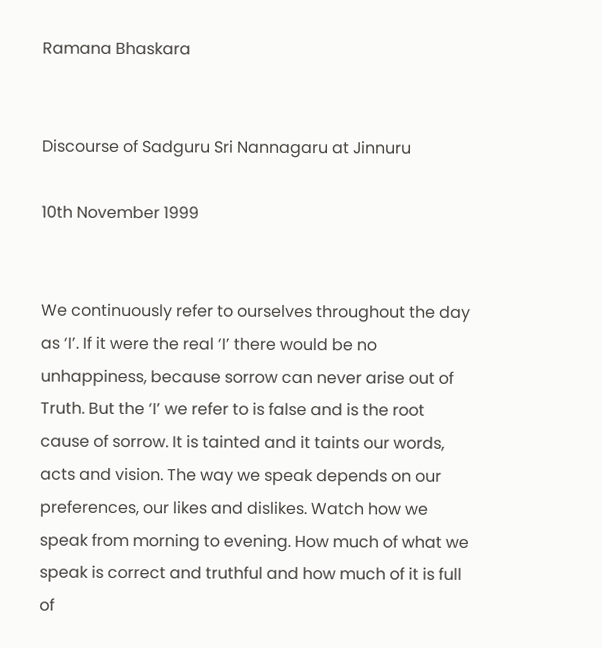Ramana Bhaskara


Discourse of Sadguru Sri Nannagaru at Jinnuru

10th November 1999


We continuously refer to ourselves throughout the day as ‘I’. If it were the real ‘I’ there would be no unhappiness, because sorrow can never arise out of Truth. But the ‘I’ we refer to is false and is the root cause of sorrow. It is tainted and it taints our words, acts and vision. The way we speak depends on our preferences, our likes and dislikes. Watch how we speak from morning to evening. How much of what we speak is correct and truthful and how much of it is full of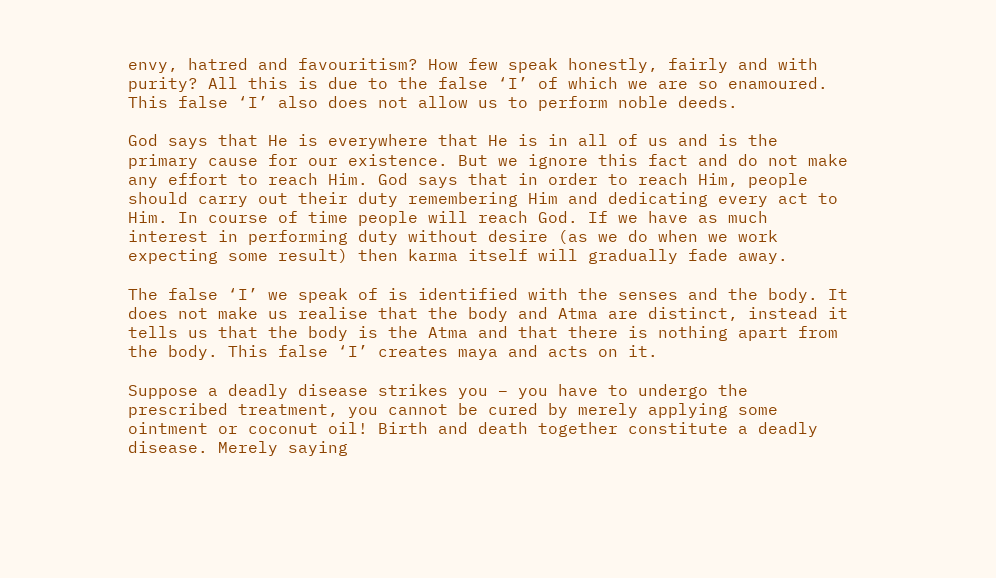envy, hatred and favouritism? How few speak honestly, fairly and with purity? All this is due to the false ‘I’ of which we are so enamoured. This false ‘I’ also does not allow us to perform noble deeds.

God says that He is everywhere that He is in all of us and is the primary cause for our existence. But we ignore this fact and do not make any effort to reach Him. God says that in order to reach Him, people should carry out their duty remembering Him and dedicating every act to Him. In course of time people will reach God. If we have as much interest in performing duty without desire (as we do when we work expecting some result) then karma itself will gradually fade away.

The false ‘I’ we speak of is identified with the senses and the body. It does not make us realise that the body and Atma are distinct, instead it tells us that the body is the Atma and that there is nothing apart from the body. This false ‘I’ creates maya and acts on it.

Suppose a deadly disease strikes you – you have to undergo the prescribed treatment, you cannot be cured by merely applying some ointment or coconut oil! Birth and death together constitute a deadly disease. Merely saying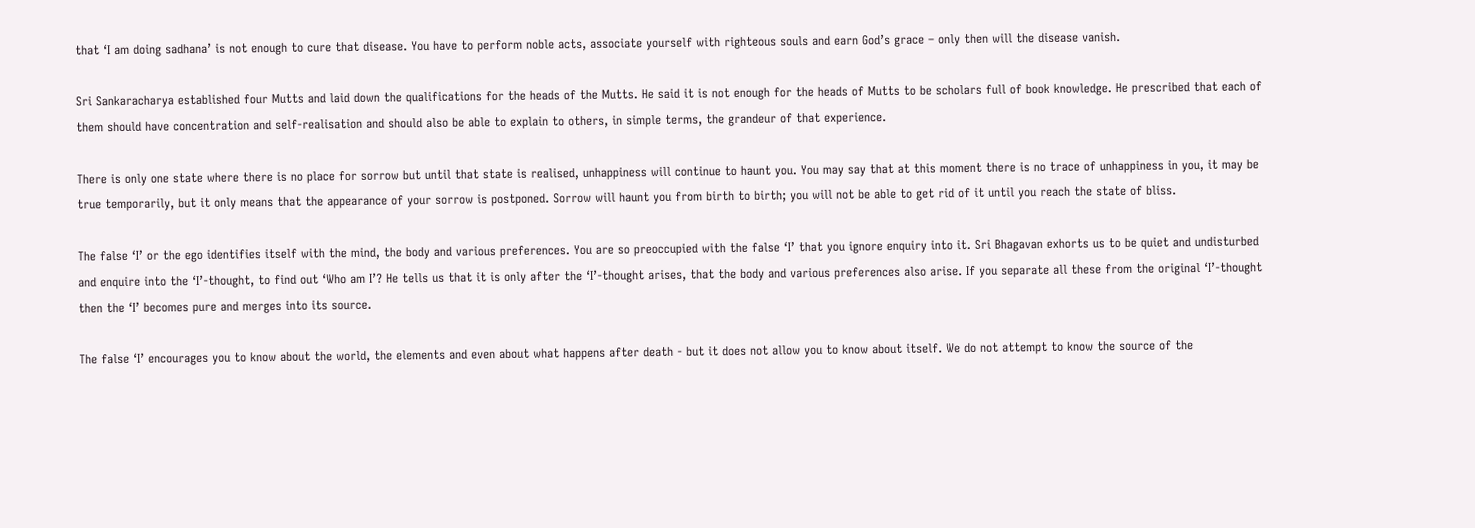that ‘I am doing sadhana’ is not enough to cure that disease. You have to perform noble acts, associate yourself with righteous souls and earn God’s grace – only then will the disease vanish.

Sri Sankaracharya established four Mutts and laid down the qualifications for the heads of the Mutts. He said it is not enough for the heads of Mutts to be scholars full of book knowledge. He prescribed that each of them should have concentration and self-realisation and should also be able to explain to others, in simple terms, the grandeur of that experience.

There is only one state where there is no place for sorrow but until that state is realised, unhappiness will continue to haunt you. You may say that at this moment there is no trace of unhappiness in you, it may be true temporarily, but it only means that the appearance of your sorrow is postponed. Sorrow will haunt you from birth to birth; you will not be able to get rid of it until you reach the state of bliss.

The false ‘I’ or the ego identifies itself with the mind, the body and various preferences. You are so preoccupied with the false ‘I’ that you ignore enquiry into it. Sri Bhagavan exhorts us to be quiet and undisturbed and enquire into the ‘I’-thought, to find out ‘Who am I’? He tells us that it is only after the ‘I’-thought arises, that the body and various preferences also arise. If you separate all these from the original ‘I’-thought then the ‘I’ becomes pure and merges into its source.

The false ‘I’ encourages you to know about the world, the elements and even about what happens after death - but it does not allow you to know about itself. We do not attempt to know the source of the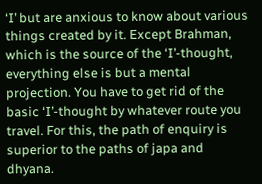‘I’ but are anxious to know about various things created by it. Except Brahman, which is the source of the ‘I’-thought, everything else is but a mental projection. You have to get rid of the basic ‘I’-thought by whatever route you travel. For this, the path of enquiry is superior to the paths of japa and dhyana.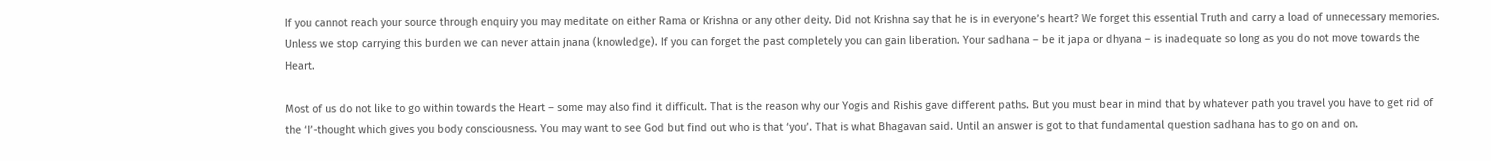If you cannot reach your source through enquiry you may meditate on either Rama or Krishna or any other deity. Did not Krishna say that he is in everyone’s heart? We forget this essential Truth and carry a load of unnecessary memories. Unless we stop carrying this burden we can never attain jnana (knowledge). If you can forget the past completely you can gain liberation. Your sadhana – be it japa or dhyana – is inadequate so long as you do not move towards the Heart.

Most of us do not like to go within towards the Heart – some may also find it difficult. That is the reason why our Yogis and Rishis gave different paths. But you must bear in mind that by whatever path you travel you have to get rid of the ‘I’-thought which gives you body consciousness. You may want to see God but find out who is that ‘you’. That is what Bhagavan said. Until an answer is got to that fundamental question sadhana has to go on and on.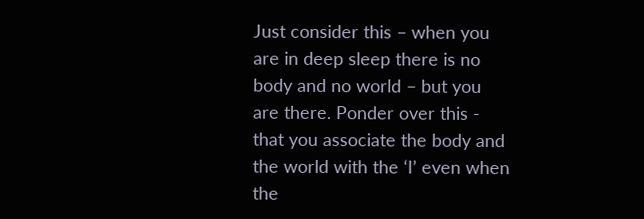Just consider this – when you are in deep sleep there is no body and no world – but you are there. Ponder over this - that you associate the body and the world with the ‘I’ even when the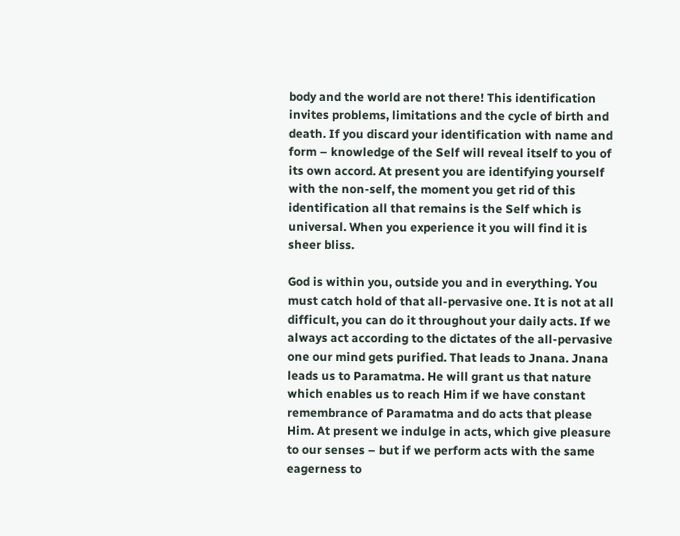body and the world are not there! This identification invites problems, limitations and the cycle of birth and death. If you discard your identification with name and form – knowledge of the Self will reveal itself to you of its own accord. At present you are identifying yourself with the non-self, the moment you get rid of this identification all that remains is the Self which is universal. When you experience it you will find it is sheer bliss.

God is within you, outside you and in everything. You must catch hold of that all-pervasive one. It is not at all difficult, you can do it throughout your daily acts. If we always act according to the dictates of the all-pervasive one our mind gets purified. That leads to Jnana. Jnana leads us to Paramatma. He will grant us that nature which enables us to reach Him if we have constant remembrance of Paramatma and do acts that please Him. At present we indulge in acts, which give pleasure to our senses – but if we perform acts with the same eagerness to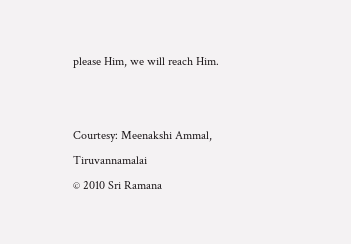please Him, we will reach Him.


Courtesy: Meenakshi Ammal, Tiruvannamalai
© 2010 Sri Ramana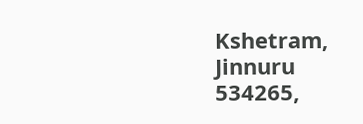Kshetram, Jinnuru 534265,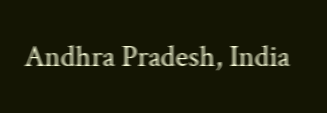Andhra Pradesh, India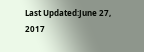Last Updated:June 27, 2017